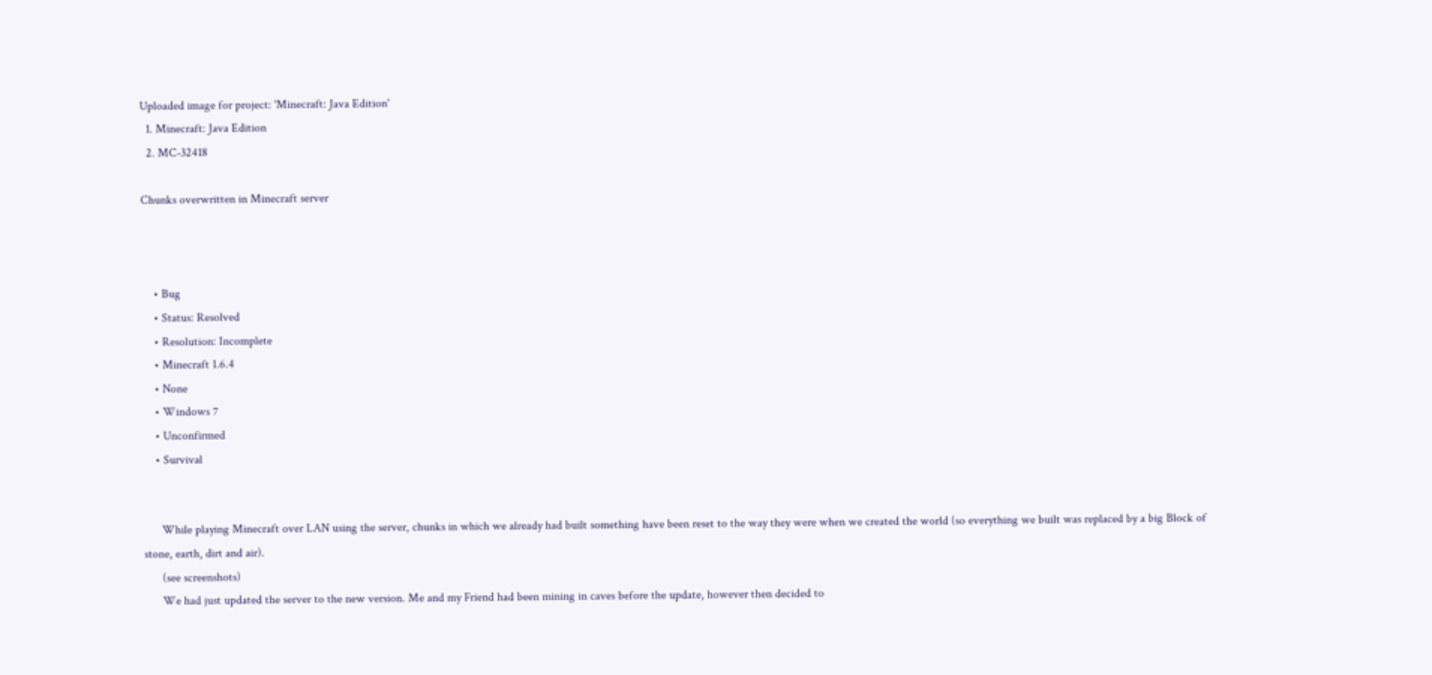Uploaded image for project: 'Minecraft: Java Edition'
  1. Minecraft: Java Edition
  2. MC-32418

Chunks overwritten in Minecraft server



    • Bug
    • Status: Resolved
    • Resolution: Incomplete
    • Minecraft 1.6.4
    • None
    • Windows 7
    • Unconfirmed
    • Survival


      While playing Minecraft over LAN using the server, chunks in which we already had built something have been reset to the way they were when we created the world (so everything we built was replaced by a big Block of stone, earth, dirt and air).
      (see screenshots)
      We had just updated the server to the new version. Me and my Friend had been mining in caves before the update, however then decided to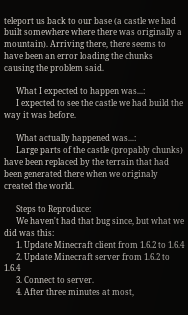teleport us back to our base (a castle we had built somewhere where there was originally a mountain). Arriving there, there seems to have been an error loading the chunks causing the problem said.

      What I expected to happen was...:
      I expected to see the castle we had build the way it was before.

      What actually happened was...:
      Large parts of the castle (propably chunks) have been replaced by the terrain that had been generated there when we originaly created the world.

      Steps to Reproduce:
      We haven't had that bug since, but what we did was this:
      1. Update Minecraft client from 1.6.2 to 1.6.4
      2. Update Minecraft server from 1.6.2 to 1.6.4
      3. Connect to server.
      4. After three minutes at most,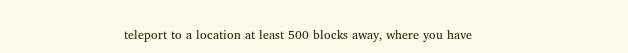teleport to a location at least 500 blocks away, where you have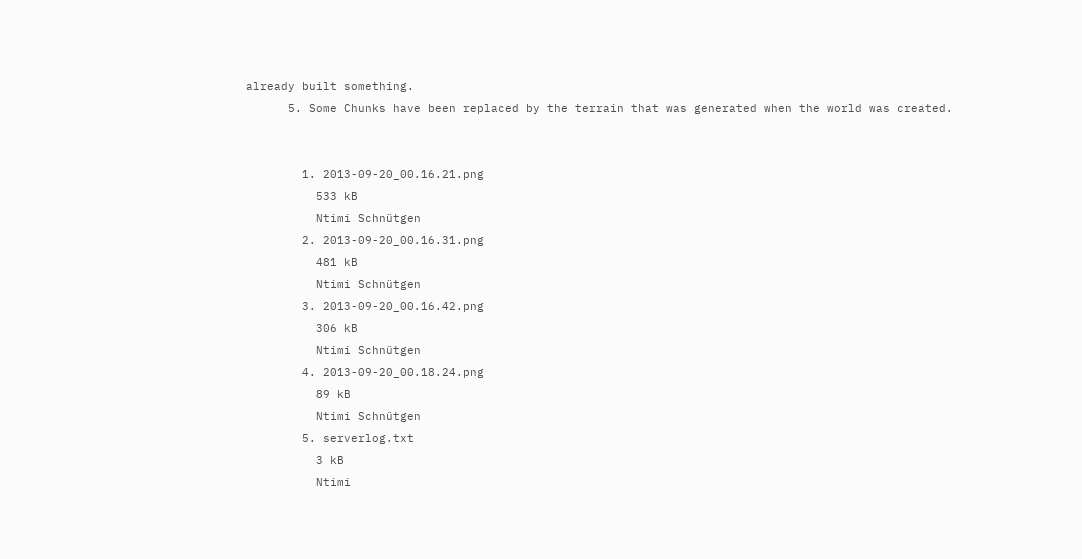already built something.
      5. Some Chunks have been replaced by the terrain that was generated when the world was created.


        1. 2013-09-20_00.16.21.png
          533 kB
          Ntimi Schnütgen
        2. 2013-09-20_00.16.31.png
          481 kB
          Ntimi Schnütgen
        3. 2013-09-20_00.16.42.png
          306 kB
          Ntimi Schnütgen
        4. 2013-09-20_00.18.24.png
          89 kB
          Ntimi Schnütgen
        5. serverlog.txt
          3 kB
          Ntimi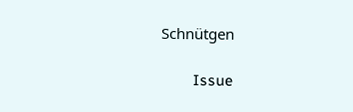Schnütgen

        Issue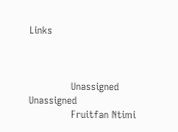Links



              Unassigned Unassigned
              Fruitfan Ntimi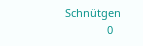Schnütgen
              0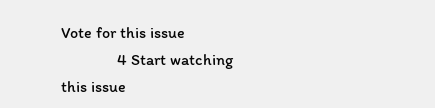Vote for this issue
              4 Start watching this issue